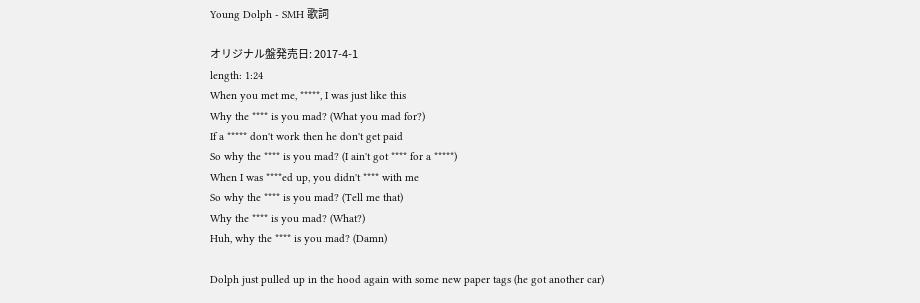Young Dolph - SMH 歌詞

オリジナル盤発売日: 2017-4-1
length: 1:24
When you met me, *****, I was just like this
Why the **** is you mad? (What you mad for?)
If a ***** don't work then he don't get paid
So why the **** is you mad? (I ain't got **** for a *****)
When I was ****ed up, you didn't **** with me
So why the **** is you mad? (Tell me that)
Why the **** is you mad? (What?)
Huh, why the **** is you mad? (Damn)

Dolph just pulled up in the hood again with some new paper tags (he got another car)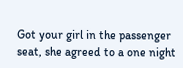Got your girl in the passenger seat, she agreed to a one night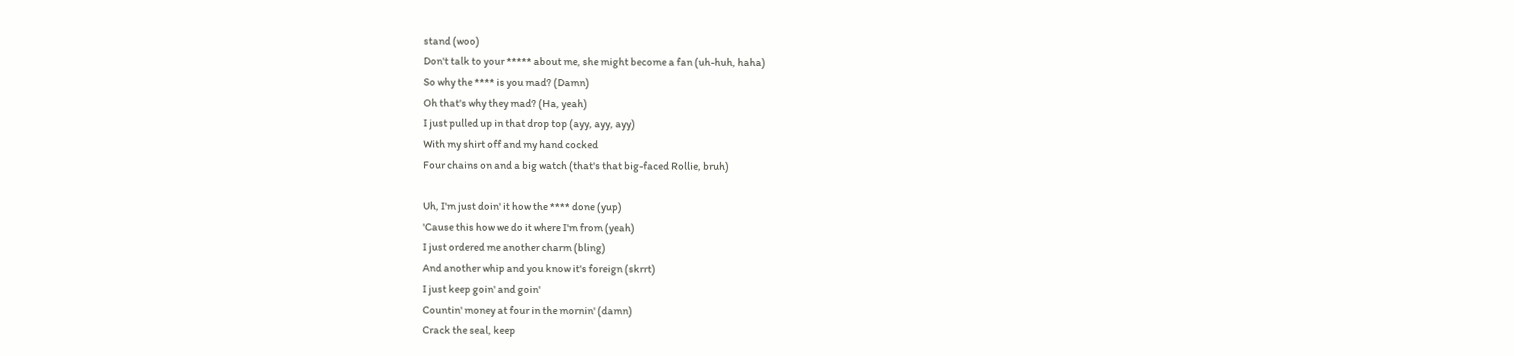stand (woo)
Don't talk to your ***** about me, she might become a fan (uh-huh, haha)
So why the **** is you mad? (Damn)
Oh that's why they mad? (Ha, yeah)
I just pulled up in that drop top (ayy, ayy, ayy)
With my shirt off and my hand cocked
Four chains on and a big watch (that's that big-faced Rollie, bruh)

Uh, I'm just doin' it how the **** done (yup)
'Cause this how we do it where I'm from (yeah)
I just ordered me another charm (bling)
And another whip and you know it's foreign (skrrt)
I just keep goin' and goin'
Countin' money at four in the mornin' (damn)
Crack the seal, keep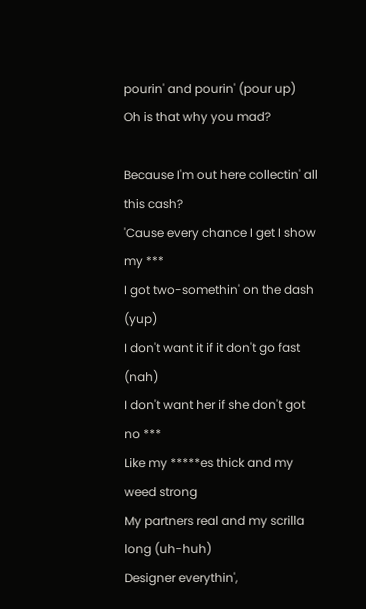pourin' and pourin' (pour up)
Oh is that why you mad?

Because I'm out here collectin' all this cash?
'Cause every chance I get I show my ***
I got two-somethin' on the dash (yup)
I don't want it if it don't go fast (nah)
I don't want her if she don't got no ***
Like my *****es thick and my weed strong
My partners real and my scrilla long (uh-huh)
Designer everythin',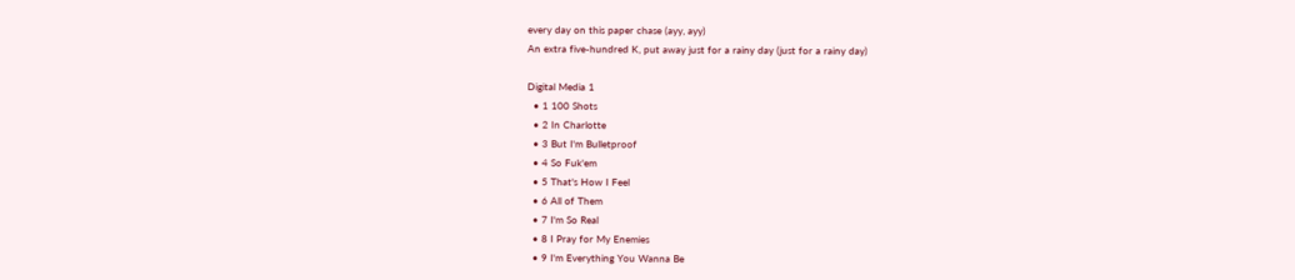every day on this paper chase (ayy, ayy)
An extra five-hundred K, put away just for a rainy day (just for a rainy day)

Digital Media 1
  • 1 100 Shots
  • 2 In Charlotte
  • 3 But I'm Bulletproof
  • 4 So Fuk'em
  • 5 That's How I Feel
  • 6 All of Them
  • 7 I'm So Real
  • 8 I Pray for My Enemies
  • 9 I'm Everything You Wanna Be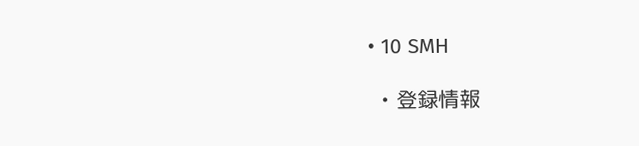• 10 SMH

  • 登録情報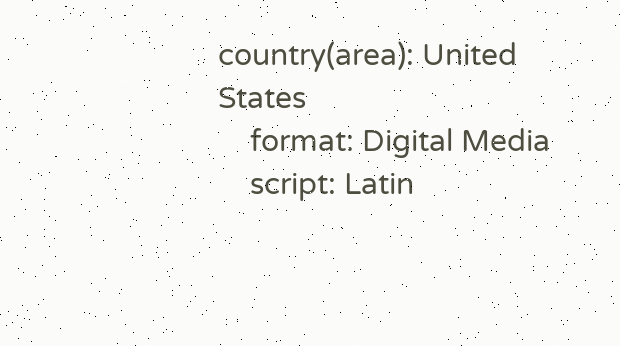country(area): United States
    format: Digital Media
    script: Latin